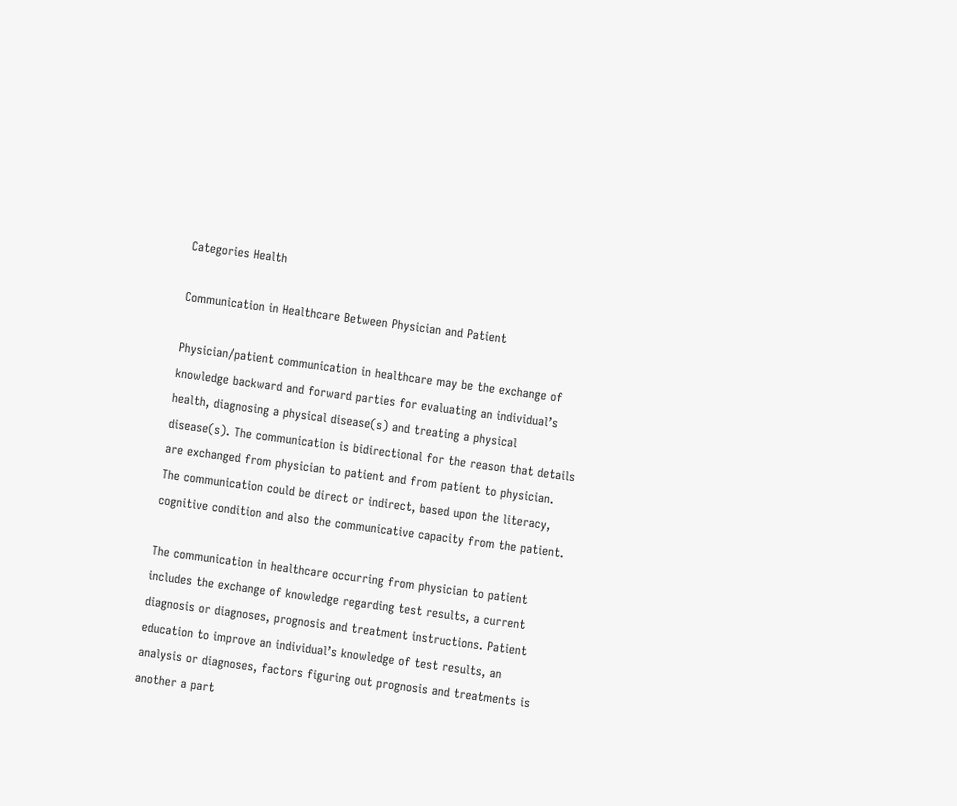Categories Health

Communication in Healthcare Between Physician and Patient

Physician/patient communication in healthcare may be the exchange of knowledge backward and forward parties for evaluating an individual’s health, diagnosing a physical disease(s) and treating a physical disease(s). The communication is bidirectional for the reason that details are exchanged from physician to patient and from patient to physician. The communication could be direct or indirect, based upon the literacy, cognitive condition and also the communicative capacity from the patient.

The communication in healthcare occurring from physician to patient includes the exchange of knowledge regarding test results, a current diagnosis or diagnoses, prognosis and treatment instructions. Patient education to improve an individual’s knowledge of test results, an analysis or diagnoses, factors figuring out prognosis and treatments is another a part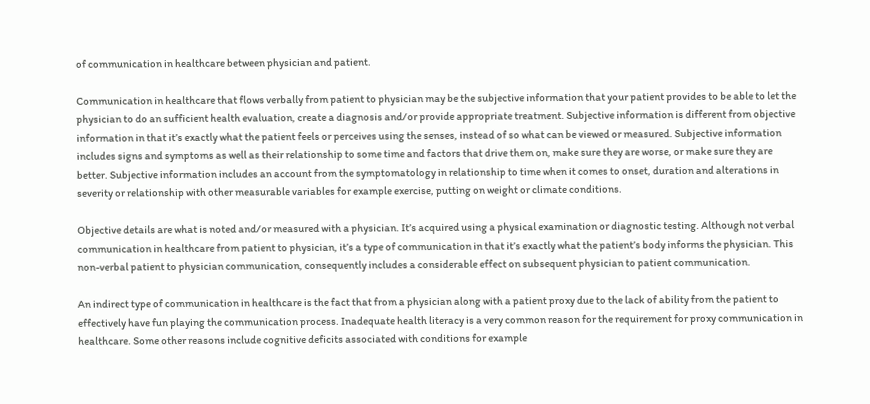of communication in healthcare between physician and patient.

Communication in healthcare that flows verbally from patient to physician may be the subjective information that your patient provides to be able to let the physician to do an sufficient health evaluation, create a diagnosis and/or provide appropriate treatment. Subjective information is different from objective information in that it’s exactly what the patient feels or perceives using the senses, instead of so what can be viewed or measured. Subjective information includes signs and symptoms as well as their relationship to some time and factors that drive them on, make sure they are worse, or make sure they are better. Subjective information includes an account from the symptomatology in relationship to time when it comes to onset, duration and alterations in severity or relationship with other measurable variables for example exercise, putting on weight or climate conditions.

Objective details are what is noted and/or measured with a physician. It’s acquired using a physical examination or diagnostic testing. Although not verbal communication in healthcare from patient to physician, it’s a type of communication in that it’s exactly what the patient’s body informs the physician. This non-verbal patient to physician communication, consequently includes a considerable effect on subsequent physician to patient communication.

An indirect type of communication in healthcare is the fact that from a physician along with a patient proxy due to the lack of ability from the patient to effectively have fun playing the communication process. Inadequate health literacy is a very common reason for the requirement for proxy communication in healthcare. Some other reasons include cognitive deficits associated with conditions for example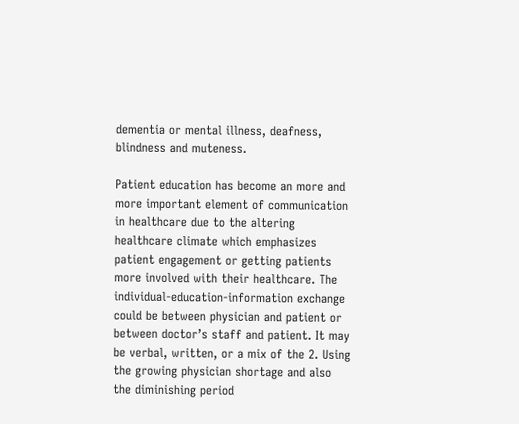dementia or mental illness, deafness, blindness and muteness.

Patient education has become an more and more important element of communication in healthcare due to the altering healthcare climate which emphasizes patient engagement or getting patients more involved with their healthcare. The individual-education-information exchange could be between physician and patient or between doctor’s staff and patient. It may be verbal, written, or a mix of the 2. Using the growing physician shortage and also the diminishing period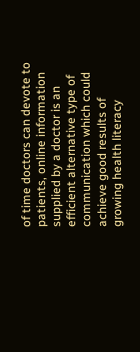of time doctors can devote to patients, online information supplied by a doctor is an efficient alternative type of communication which could achieve good results of growing health literacy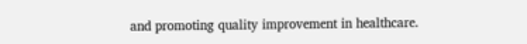and promoting quality improvement in healthcare.